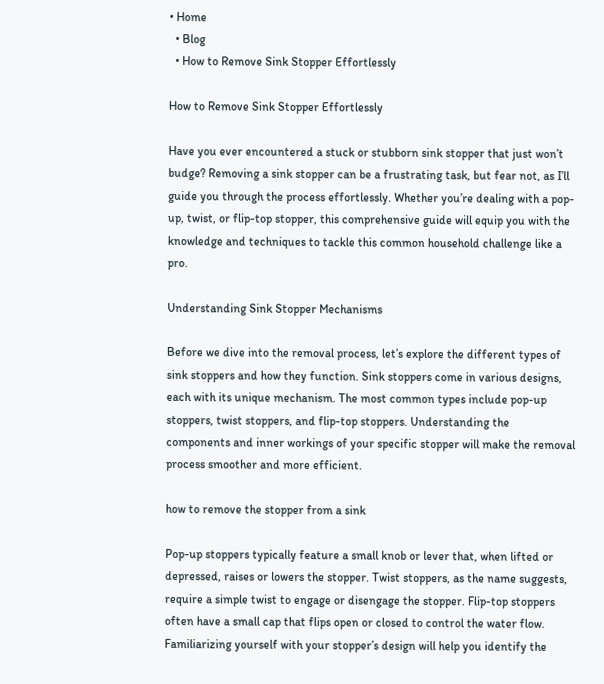• Home
  • Blog
  • How to Remove Sink Stopper Effortlessly

How to Remove Sink Stopper Effortlessly

Have you ever encountered a stuck or stubborn sink stopper that just won’t budge? Removing a sink stopper can be a frustrating task, but fear not, as I’ll guide you through the process effortlessly. Whether you’re dealing with a pop-up, twist, or flip-top stopper, this comprehensive guide will equip you with the knowledge and techniques to tackle this common household challenge like a pro.

Understanding Sink Stopper Mechanisms

Before we dive into the removal process, let’s explore the different types of sink stoppers and how they function. Sink stoppers come in various designs, each with its unique mechanism. The most common types include pop-up stoppers, twist stoppers, and flip-top stoppers. Understanding the components and inner workings of your specific stopper will make the removal process smoother and more efficient.

how to remove the stopper from a sink

Pop-up stoppers typically feature a small knob or lever that, when lifted or depressed, raises or lowers the stopper. Twist stoppers, as the name suggests, require a simple twist to engage or disengage the stopper. Flip-top stoppers often have a small cap that flips open or closed to control the water flow. Familiarizing yourself with your stopper’s design will help you identify the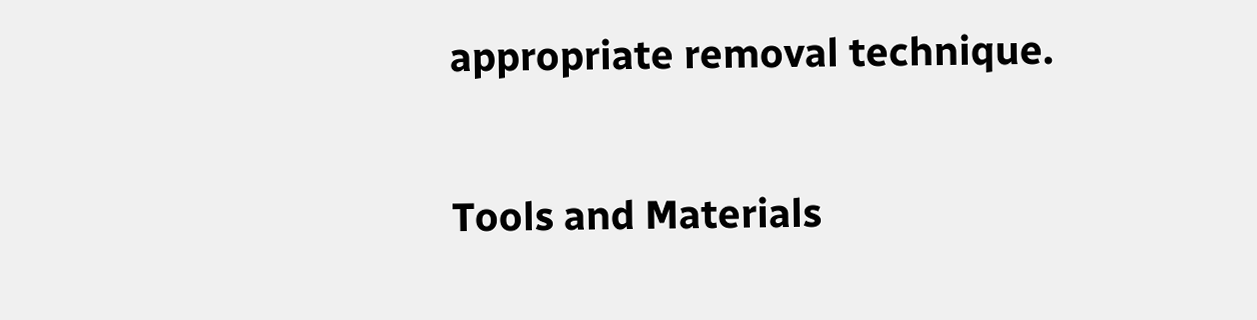appropriate removal technique.

Tools and Materials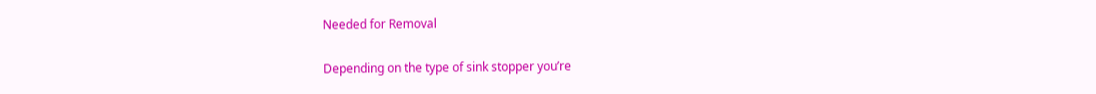Needed for Removal

Depending on the type of sink stopper you’re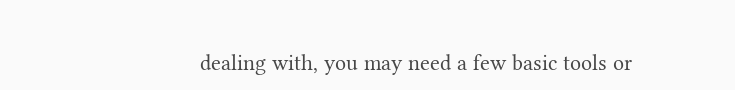dealing with, you may need a few basic tools or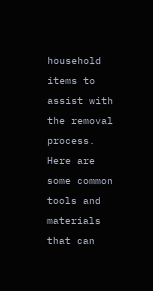household items to assist with the removal process. Here are some common tools and materials that can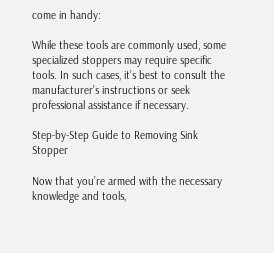come in handy:

While these tools are commonly used, some specialized stoppers may require specific tools. In such cases, it’s best to consult the manufacturer’s instructions or seek professional assistance if necessary.

Step-by-Step Guide to Removing Sink Stopper

Now that you’re armed with the necessary knowledge and tools,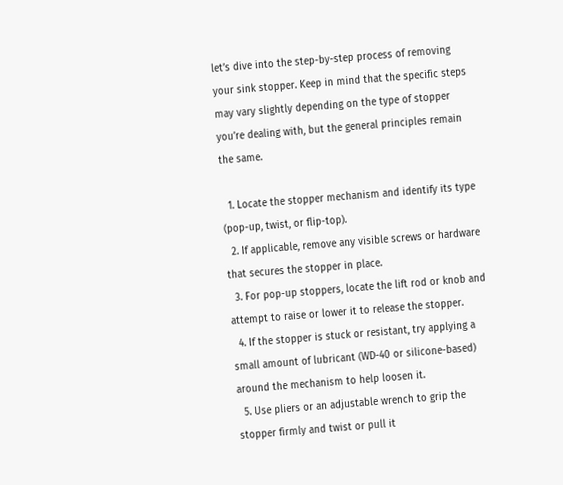let’s dive into the step-by-step process of removing your sink stopper. Keep in mind that the specific steps may vary slightly depending on the type of stopper you’re dealing with, but the general principles remain the same.

  1. Locate the stopper mechanism and identify its type (pop-up, twist, or flip-top).
  2. If applicable, remove any visible screws or hardware that secures the stopper in place.
  3. For pop-up stoppers, locate the lift rod or knob and attempt to raise or lower it to release the stopper.
  4. If the stopper is stuck or resistant, try applying a small amount of lubricant (WD-40 or silicone-based) around the mechanism to help loosen it.
  5. Use pliers or an adjustable wrench to grip the stopper firmly and twist or pull it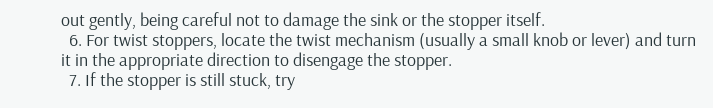out gently, being careful not to damage the sink or the stopper itself.
  6. For twist stoppers, locate the twist mechanism (usually a small knob or lever) and turn it in the appropriate direction to disengage the stopper.
  7. If the stopper is still stuck, try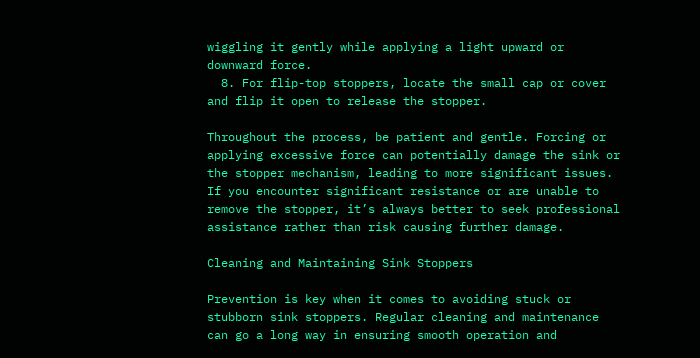wiggling it gently while applying a light upward or downward force.
  8. For flip-top stoppers, locate the small cap or cover and flip it open to release the stopper.

Throughout the process, be patient and gentle. Forcing or applying excessive force can potentially damage the sink or the stopper mechanism, leading to more significant issues. If you encounter significant resistance or are unable to remove the stopper, it’s always better to seek professional assistance rather than risk causing further damage.

Cleaning and Maintaining Sink Stoppers

Prevention is key when it comes to avoiding stuck or stubborn sink stoppers. Regular cleaning and maintenance can go a long way in ensuring smooth operation and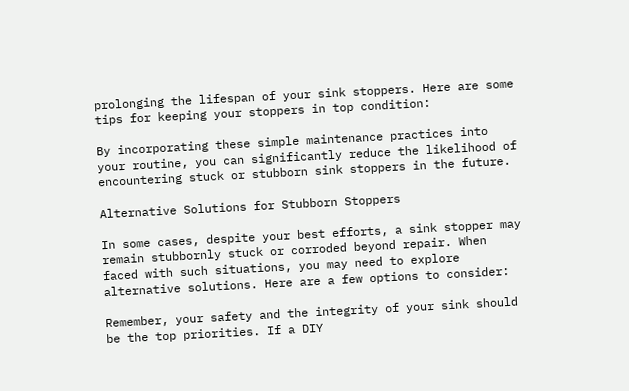prolonging the lifespan of your sink stoppers. Here are some tips for keeping your stoppers in top condition:

By incorporating these simple maintenance practices into your routine, you can significantly reduce the likelihood of encountering stuck or stubborn sink stoppers in the future.

Alternative Solutions for Stubborn Stoppers

In some cases, despite your best efforts, a sink stopper may remain stubbornly stuck or corroded beyond repair. When faced with such situations, you may need to explore alternative solutions. Here are a few options to consider:

Remember, your safety and the integrity of your sink should be the top priorities. If a DIY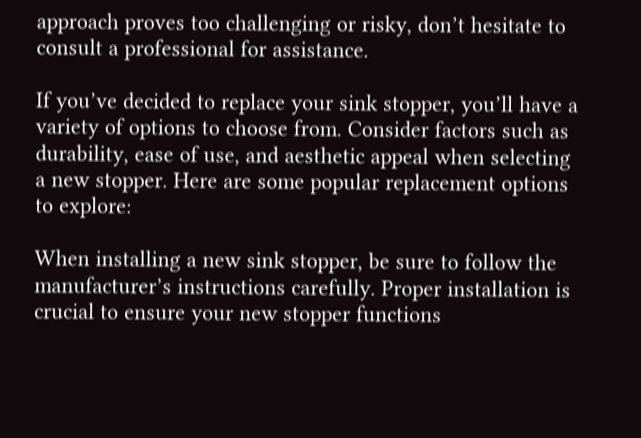approach proves too challenging or risky, don’t hesitate to consult a professional for assistance.

If you’ve decided to replace your sink stopper, you’ll have a variety of options to choose from. Consider factors such as durability, ease of use, and aesthetic appeal when selecting a new stopper. Here are some popular replacement options to explore:

When installing a new sink stopper, be sure to follow the manufacturer’s instructions carefully. Proper installation is crucial to ensure your new stopper functions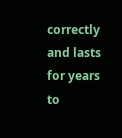correctly and lasts for years to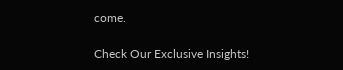come.

Check Our Exclusive Insights!